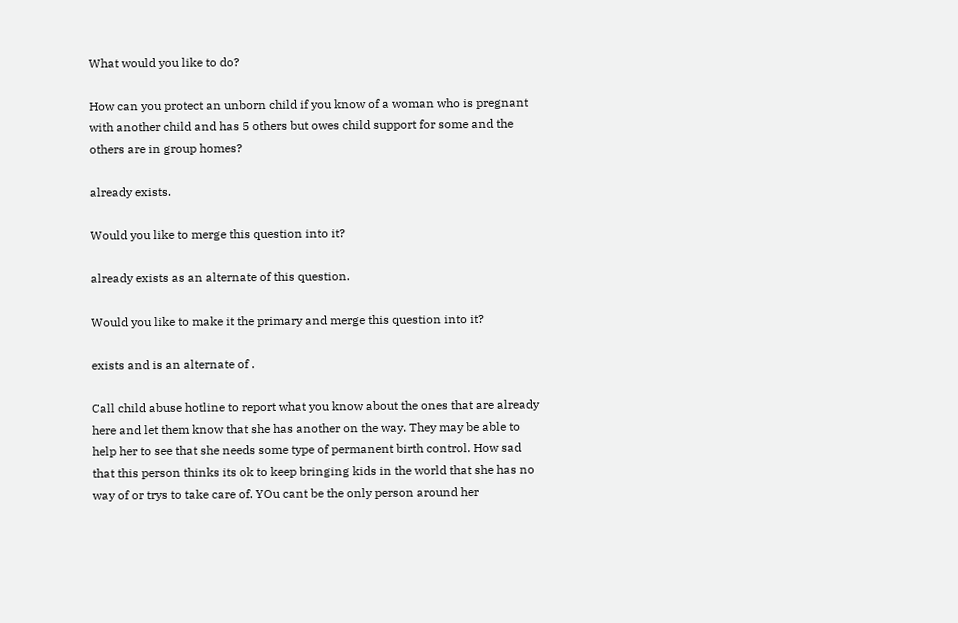What would you like to do?

How can you protect an unborn child if you know of a woman who is pregnant with another child and has 5 others but owes child support for some and the others are in group homes?

already exists.

Would you like to merge this question into it?

already exists as an alternate of this question.

Would you like to make it the primary and merge this question into it?

exists and is an alternate of .

Call child abuse hotline to report what you know about the ones that are already here and let them know that she has another on the way. They may be able to help her to see that she needs some type of permanent birth control. How sad that this person thinks its ok to keep bringing kids in the world that she has no way of or trys to take care of. YOu cant be the only person around her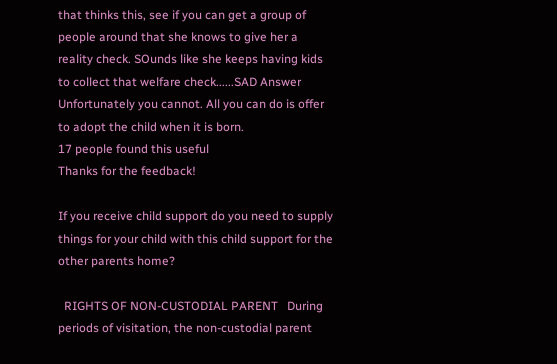that thinks this, see if you can get a group of people around that she knows to give her a reality check. SOunds like she keeps having kids to collect that welfare check......SAD Answer Unfortunately you cannot. All you can do is offer to adopt the child when it is born.
17 people found this useful
Thanks for the feedback!

If you receive child support do you need to supply things for your child with this child support for the other parents home?

  RIGHTS OF NON-CUSTODIAL PARENT   During periods of visitation, the non-custodial parent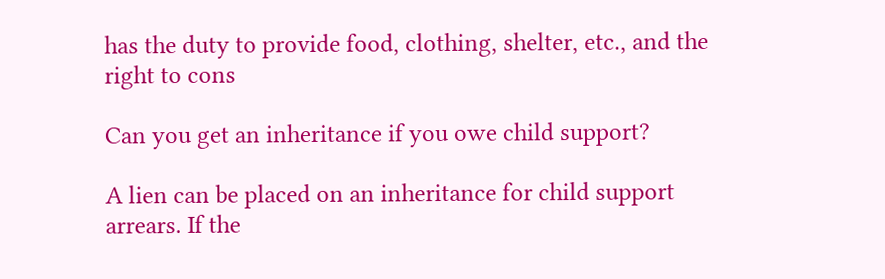has the duty to provide food, clothing, shelter, etc., and the right to cons

Can you get an inheritance if you owe child support?

A lien can be placed on an inheritance for child support arrears. If the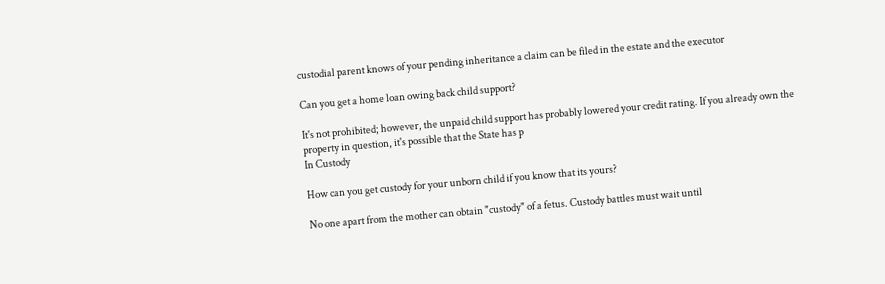custodial parent knows of your pending inheritance a claim can be filed in the estate and the executor

Can you get a home loan owing back child support?

It's not prohibited; however, the unpaid child support has probably lowered your credit rating. If you already own the property in question, it's possible that the State has p
In Custody

How can you get custody for your unborn child if you know that its yours?

No one apart from the mother can obtain "custody" of a fetus. Custody battles must wait until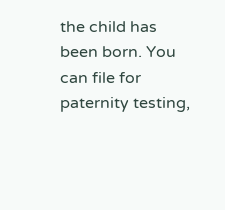the child has been born. You can file for paternity testing,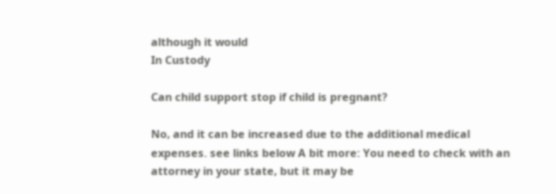although it would
In Custody

Can child support stop if child is pregnant?

No, and it can be increased due to the additional medical expenses. see links below A bit more: You need to check with an attorney in your state, but it may be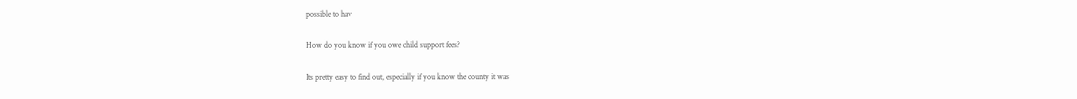possible to hav

How do you know if you owe child support fees?

Its pretty easy to find out, especially if you know the county it was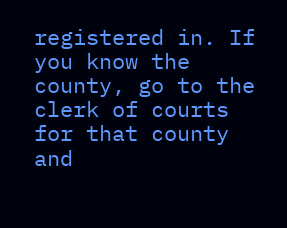registered in. If you know the county, go to the clerk of courts for that county and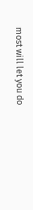most will let you do